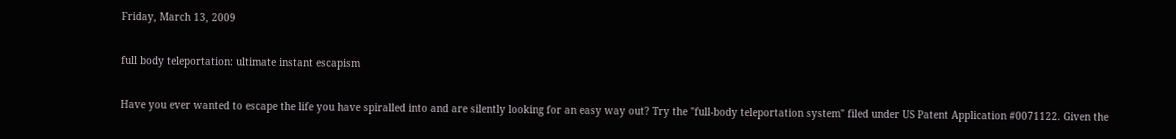Friday, March 13, 2009

full body teleportation: ultimate instant escapism

Have you ever wanted to escape the life you have spiralled into and are silently looking for an easy way out? Try the "full-body teleportation system" filed under US Patent Application #0071122. Given the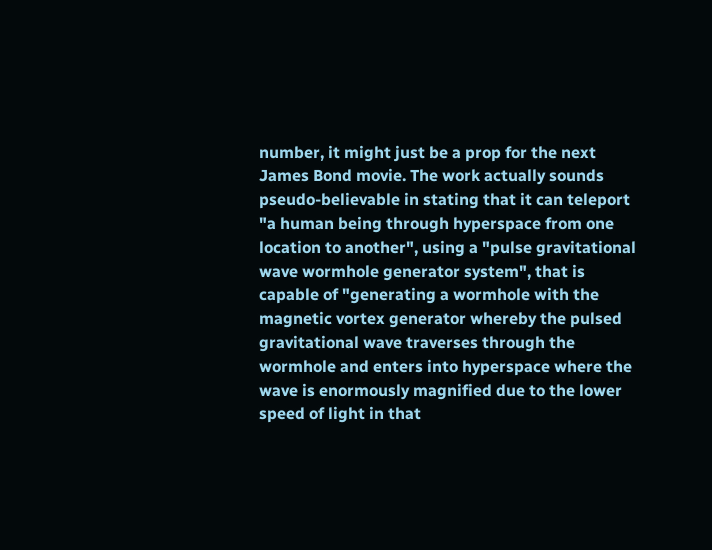number, it might just be a prop for the next James Bond movie. The work actually sounds pseudo-believable in stating that it can teleport "a human being through hyperspace from one location to another", using a "pulse gravitational wave wormhole generator system", that is capable of "generating a wormhole with the magnetic vortex generator whereby the pulsed gravitational wave traverses through the wormhole and enters into hyperspace where the wave is enormously magnified due to the lower speed of light in that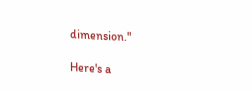dimension."

Here's a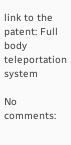link to the patent: Full body teleportation system

No comments: